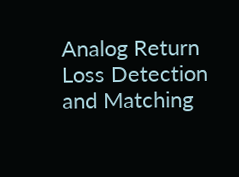Analog Return Loss Detection and Matching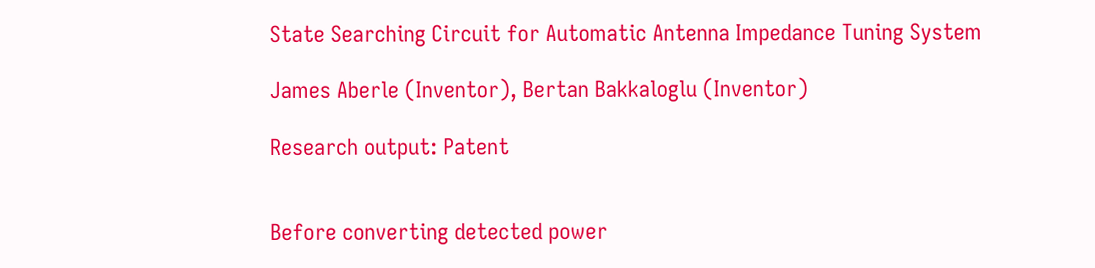State Searching Circuit for Automatic Antenna Impedance Tuning System

James Aberle (Inventor), Bertan Bakkaloglu (Inventor)

Research output: Patent


Before converting detected power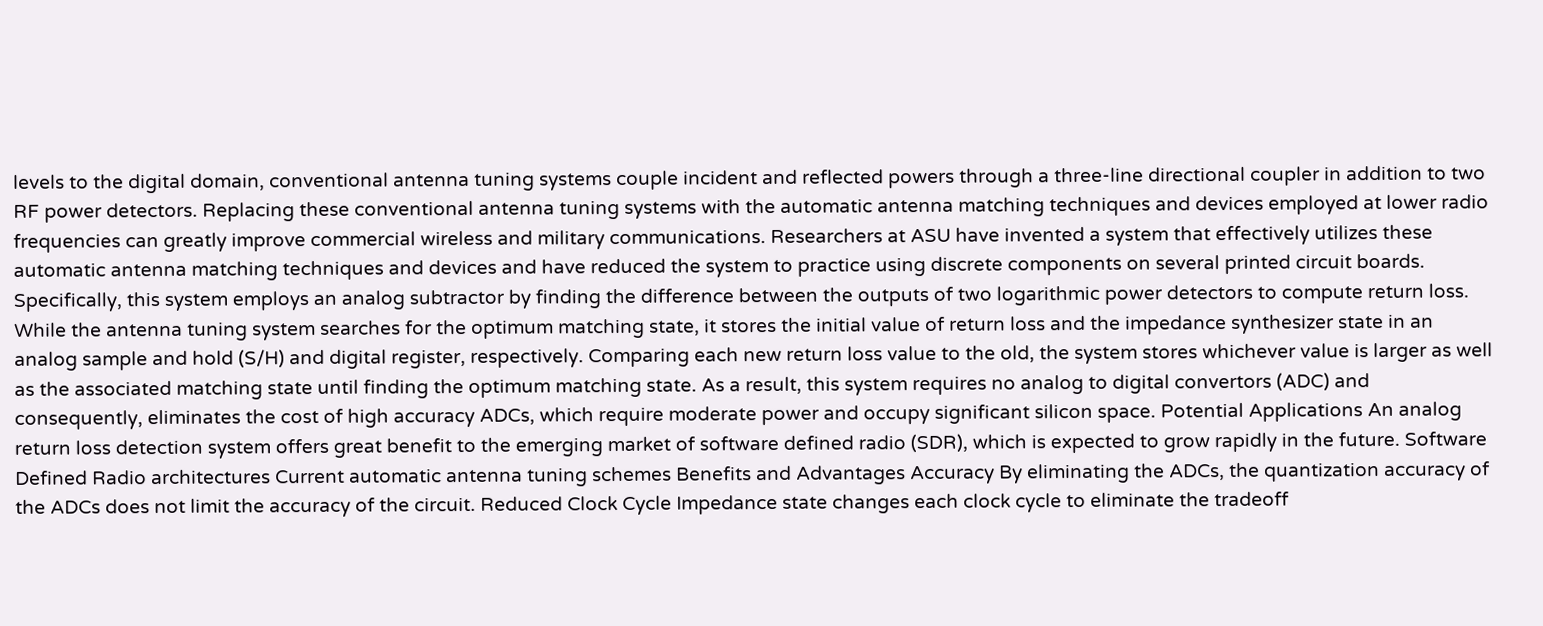levels to the digital domain, conventional antenna tuning systems couple incident and reflected powers through a three-line directional coupler in addition to two RF power detectors. Replacing these conventional antenna tuning systems with the automatic antenna matching techniques and devices employed at lower radio frequencies can greatly improve commercial wireless and military communications. Researchers at ASU have invented a system that effectively utilizes these automatic antenna matching techniques and devices and have reduced the system to practice using discrete components on several printed circuit boards. Specifically, this system employs an analog subtractor by finding the difference between the outputs of two logarithmic power detectors to compute return loss. While the antenna tuning system searches for the optimum matching state, it stores the initial value of return loss and the impedance synthesizer state in an analog sample and hold (S/H) and digital register, respectively. Comparing each new return loss value to the old, the system stores whichever value is larger as well as the associated matching state until finding the optimum matching state. As a result, this system requires no analog to digital convertors (ADC) and consequently, eliminates the cost of high accuracy ADCs, which require moderate power and occupy significant silicon space. Potential Applications An analog return loss detection system offers great benefit to the emerging market of software defined radio (SDR), which is expected to grow rapidly in the future. Software Defined Radio architectures Current automatic antenna tuning schemes Benefits and Advantages Accuracy By eliminating the ADCs, the quantization accuracy of the ADCs does not limit the accuracy of the circuit. Reduced Clock Cycle Impedance state changes each clock cycle to eliminate the tradeoff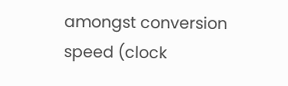amongst conversion speed (clock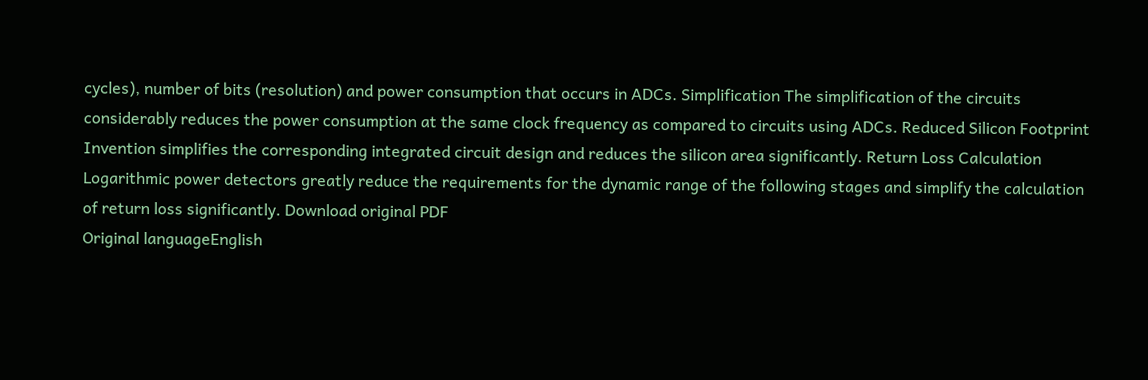cycles), number of bits (resolution) and power consumption that occurs in ADCs. Simplification The simplification of the circuits considerably reduces the power consumption at the same clock frequency as compared to circuits using ADCs. Reduced Silicon Footprint Invention simplifies the corresponding integrated circuit design and reduces the silicon area significantly. Return Loss Calculation Logarithmic power detectors greatly reduce the requirements for the dynamic range of the following stages and simplify the calculation of return loss significantly. Download original PDF
Original languageEnglish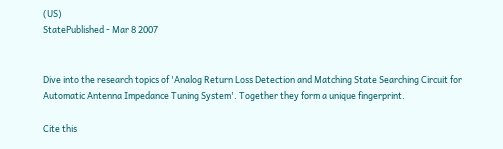(US)
StatePublished - Mar 8 2007


Dive into the research topics of 'Analog Return Loss Detection and Matching State Searching Circuit for Automatic Antenna Impedance Tuning System'. Together they form a unique fingerprint.

Cite this